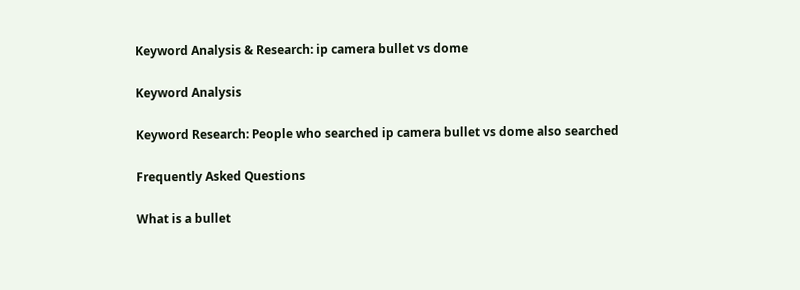Keyword Analysis & Research: ip camera bullet vs dome

Keyword Analysis

Keyword Research: People who searched ip camera bullet vs dome also searched

Frequently Asked Questions

What is a bullet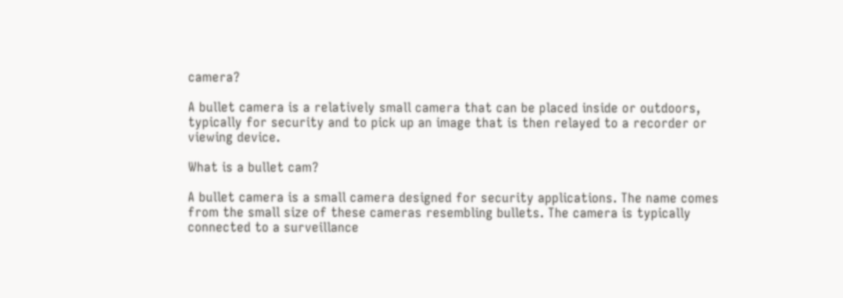camera?

A bullet camera is a relatively small camera that can be placed inside or outdoors, typically for security and to pick up an image that is then relayed to a recorder or viewing device.

What is a bullet cam?

A bullet camera is a small camera designed for security applications. The name comes from the small size of these cameras resembling bullets. The camera is typically connected to a surveillance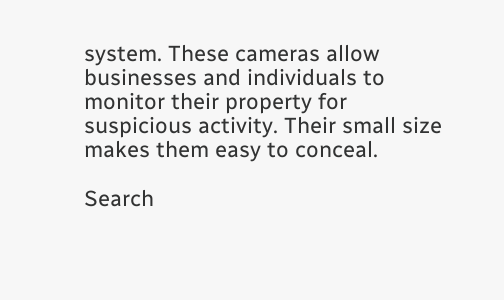system. These cameras allow businesses and individuals to monitor their property for suspicious activity. Their small size makes them easy to conceal.

Search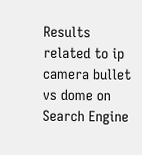Results related to ip camera bullet vs dome on Search Engine